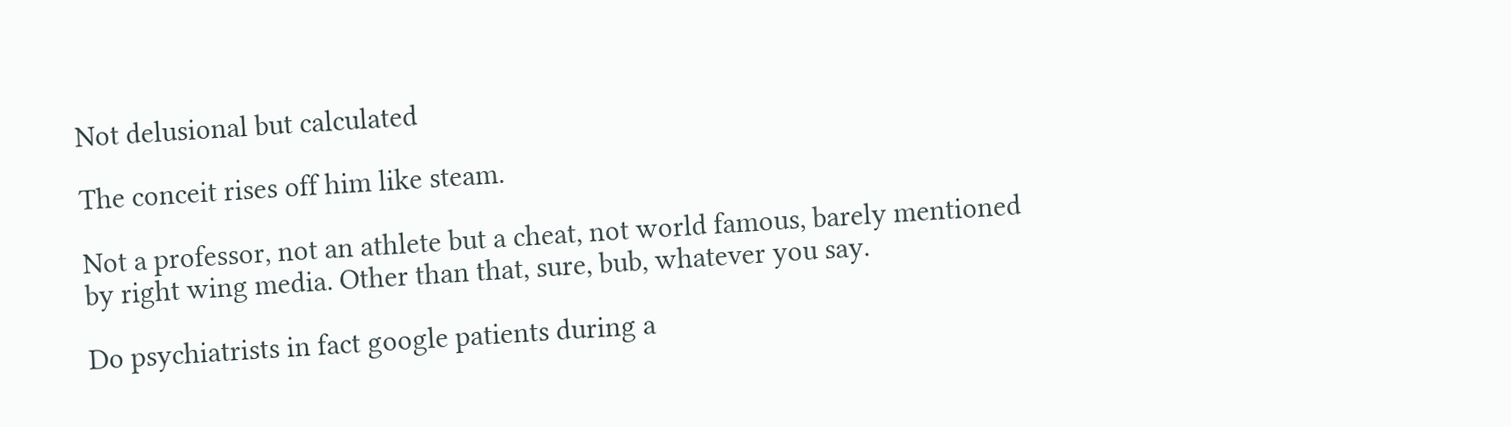Not delusional but calculated

The conceit rises off him like steam.

Not a professor, not an athlete but a cheat, not world famous, barely mentioned by right wing media. Other than that, sure, bub, whatever you say.

Do psychiatrists in fact google patients during a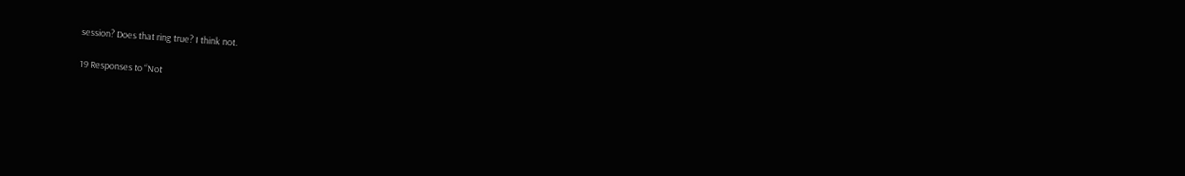session? Does that ring true? I think not.

19 Responses to “Not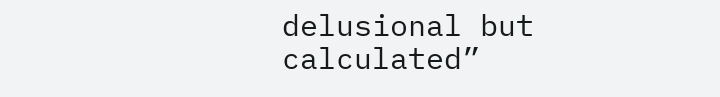delusional but calculated”